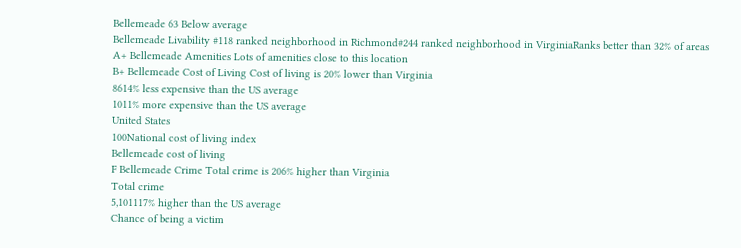Bellemeade 63 Below average
Bellemeade Livability #118 ranked neighborhood in Richmond#244 ranked neighborhood in VirginiaRanks better than 32% of areas
A+ Bellemeade Amenities Lots of amenities close to this location
B+ Bellemeade Cost of Living Cost of living is 20% lower than Virginia
8614% less expensive than the US average
1011% more expensive than the US average
United States
100National cost of living index
Bellemeade cost of living
F Bellemeade Crime Total crime is 206% higher than Virginia
Total crime
5,101117% higher than the US average
Chance of being a victim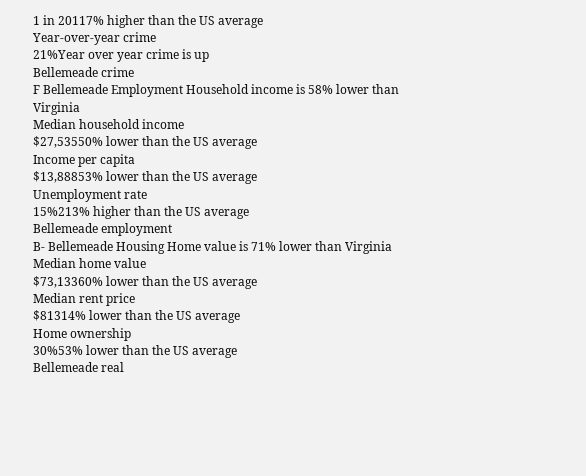1 in 20117% higher than the US average
Year-over-year crime
21%Year over year crime is up
Bellemeade crime
F Bellemeade Employment Household income is 58% lower than Virginia
Median household income
$27,53550% lower than the US average
Income per capita
$13,88853% lower than the US average
Unemployment rate
15%213% higher than the US average
Bellemeade employment
B- Bellemeade Housing Home value is 71% lower than Virginia
Median home value
$73,13360% lower than the US average
Median rent price
$81314% lower than the US average
Home ownership
30%53% lower than the US average
Bellemeade real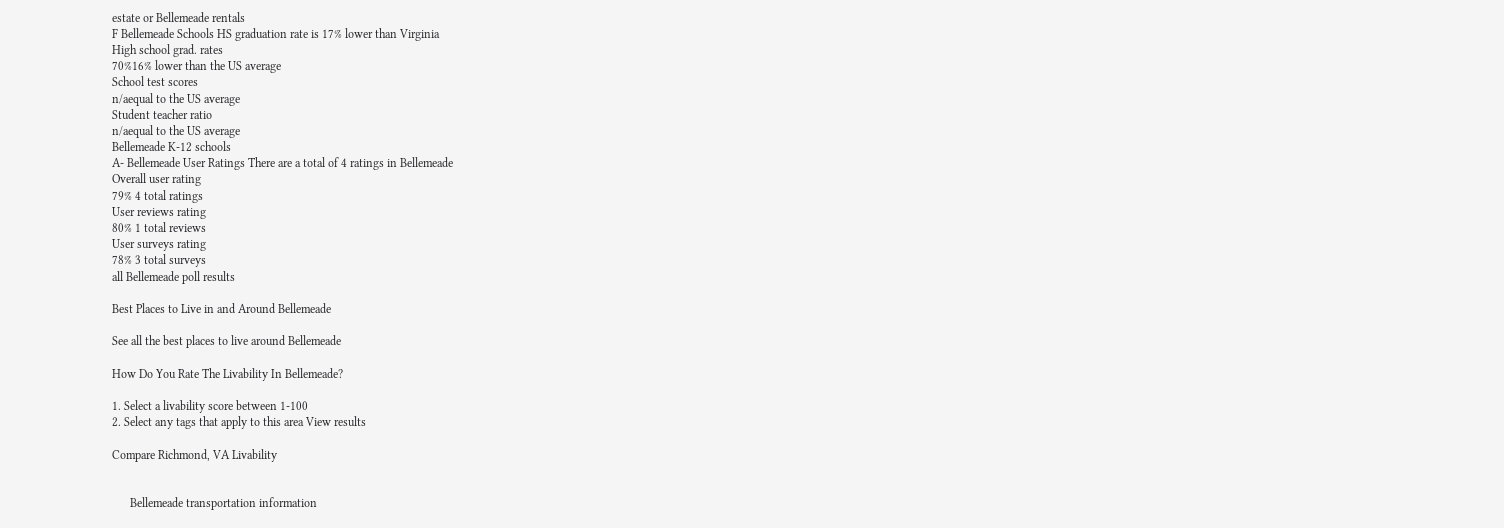estate or Bellemeade rentals
F Bellemeade Schools HS graduation rate is 17% lower than Virginia
High school grad. rates
70%16% lower than the US average
School test scores
n/aequal to the US average
Student teacher ratio
n/aequal to the US average
Bellemeade K-12 schools
A- Bellemeade User Ratings There are a total of 4 ratings in Bellemeade
Overall user rating
79% 4 total ratings
User reviews rating
80% 1 total reviews
User surveys rating
78% 3 total surveys
all Bellemeade poll results

Best Places to Live in and Around Bellemeade

See all the best places to live around Bellemeade

How Do You Rate The Livability In Bellemeade?

1. Select a livability score between 1-100
2. Select any tags that apply to this area View results

Compare Richmond, VA Livability


      Bellemeade transportation information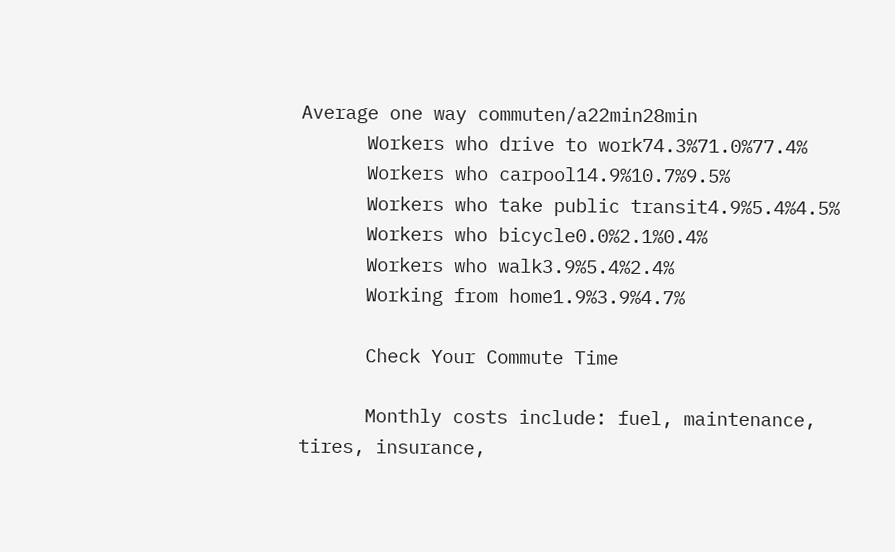Average one way commuten/a22min28min
      Workers who drive to work74.3%71.0%77.4%
      Workers who carpool14.9%10.7%9.5%
      Workers who take public transit4.9%5.4%4.5%
      Workers who bicycle0.0%2.1%0.4%
      Workers who walk3.9%5.4%2.4%
      Working from home1.9%3.9%4.7%

      Check Your Commute Time

      Monthly costs include: fuel, maintenance, tires, insurance,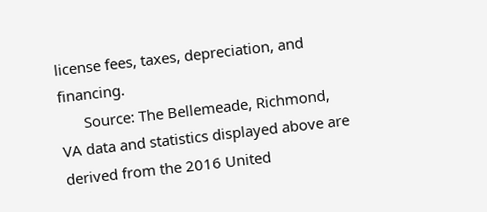license fees, taxes, depreciation, and financing.
      Source: The Bellemeade, Richmond, VA data and statistics displayed above are derived from the 2016 United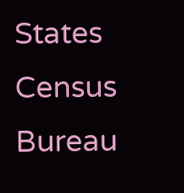States Census Bureau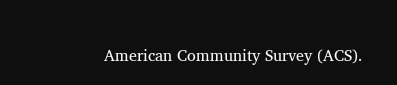American Community Survey (ACS).